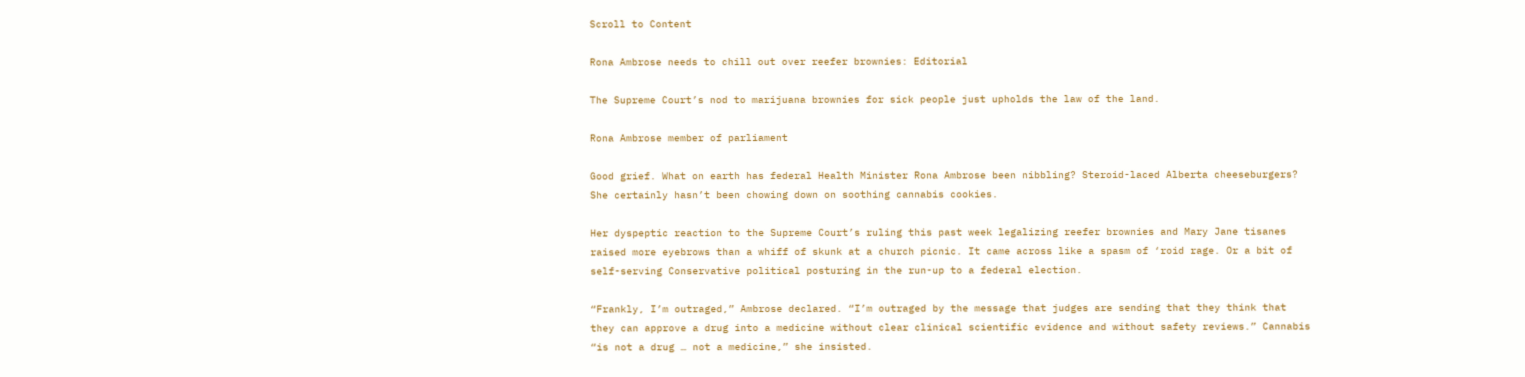Scroll to Content

Rona Ambrose needs to chill out over reefer brownies: Editorial

The Supreme Court’s nod to marijuana brownies for sick people just upholds the law of the land.

Rona Ambrose member of parliament

Good grief. What on earth has federal Health Minister Rona Ambrose been nibbling? Steroid-laced Alberta cheeseburgers? She certainly hasn’t been chowing down on soothing cannabis cookies.

Her dyspeptic reaction to the Supreme Court’s ruling this past week legalizing reefer brownies and Mary Jane tisanes raised more eyebrows than a whiff of skunk at a church picnic. It came across like a spasm of ‘roid rage. Or a bit of self-serving Conservative political posturing in the run-up to a federal election.

“Frankly, I’m outraged,” Ambrose declared. “I’m outraged by the message that judges are sending that they think that they can approve a drug into a medicine without clear clinical scientific evidence and without safety reviews.” Cannabis “is not a drug … not a medicine,” she insisted.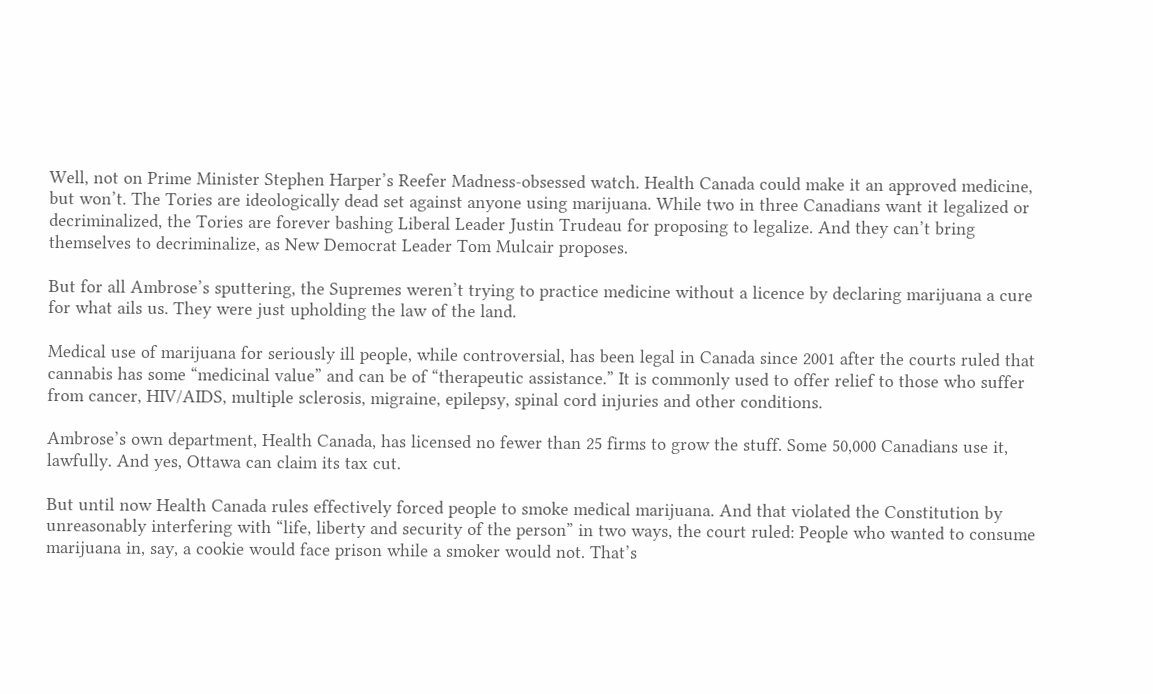Well, not on Prime Minister Stephen Harper’s Reefer Madness-obsessed watch. Health Canada could make it an approved medicine, but won’t. The Tories are ideologically dead set against anyone using marijuana. While two in three Canadians want it legalized or decriminalized, the Tories are forever bashing Liberal Leader Justin Trudeau for proposing to legalize. And they can’t bring themselves to decriminalize, as New Democrat Leader Tom Mulcair proposes.

But for all Ambrose’s sputtering, the Supremes weren’t trying to practice medicine without a licence by declaring marijuana a cure for what ails us. They were just upholding the law of the land.

Medical use of marijuana for seriously ill people, while controversial, has been legal in Canada since 2001 after the courts ruled that cannabis has some “medicinal value” and can be of “therapeutic assistance.” It is commonly used to offer relief to those who suffer from cancer, HIV/AIDS, multiple sclerosis, migraine, epilepsy, spinal cord injuries and other conditions.

Ambrose’s own department, Health Canada, has licensed no fewer than 25 firms to grow the stuff. Some 50,000 Canadians use it, lawfully. And yes, Ottawa can claim its tax cut.

But until now Health Canada rules effectively forced people to smoke medical marijuana. And that violated the Constitution by unreasonably interfering with “life, liberty and security of the person” in two ways, the court ruled: People who wanted to consume marijuana in, say, a cookie would face prison while a smoker would not. That’s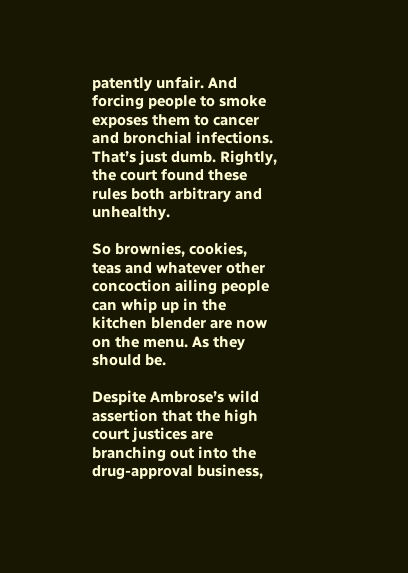patently unfair. And forcing people to smoke exposes them to cancer and bronchial infections. That’s just dumb. Rightly, the court found these rules both arbitrary and unhealthy.

So brownies, cookies, teas and whatever other concoction ailing people can whip up in the kitchen blender are now on the menu. As they should be.

Despite Ambrose’s wild assertion that the high court justices are branching out into the drug-approval business,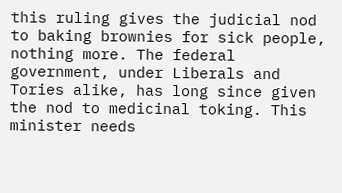this ruling gives the judicial nod to baking brownies for sick people, nothing more. The federal government, under Liberals and Tories alike, has long since given the nod to medicinal toking. This minister needs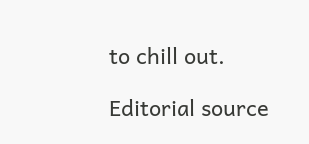to chill out.

Editorial source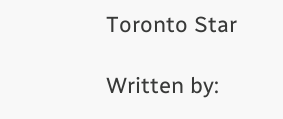Toronto Star

Written by: